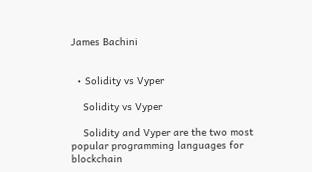James Bachini


  • Solidity vs Vyper

    Solidity vs Vyper

    Solidity and Vyper are the two most popular programming languages for blockchain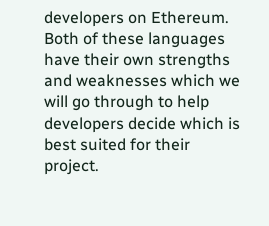developers on Ethereum. Both of these languages have their own strengths and weaknesses which we will go through to help developers decide which is best suited for their project.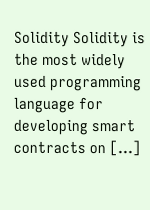Solidity Solidity is the most widely used programming language for developing smart contracts on […]